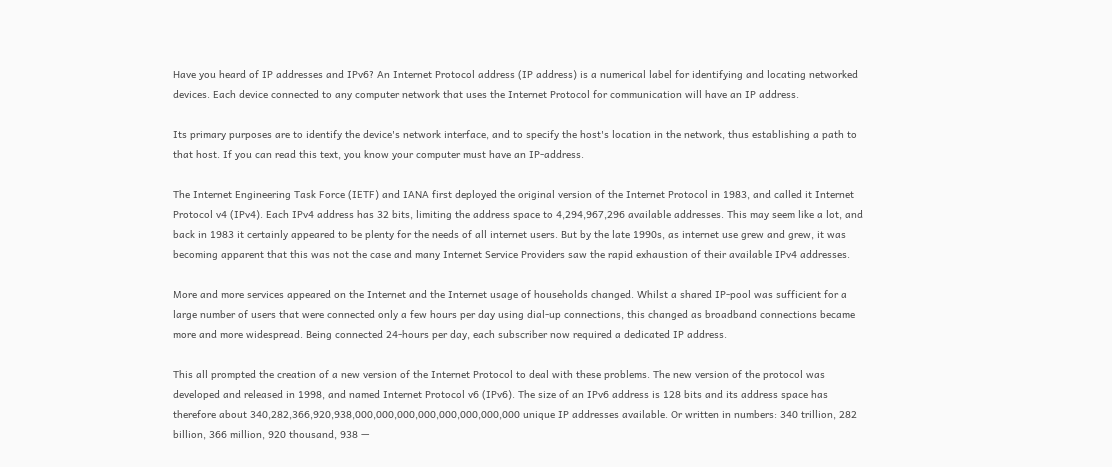Have you heard of IP addresses and IPv6? An Internet Protocol address (IP address) is a numerical label for identifying and locating networked devices. Each device connected to any computer network that uses the Internet Protocol for communication will have an IP address.

Its primary purposes are to identify the device's network interface, and to specify the host's location in the network, thus establishing a path to that host. If you can read this text, you know your computer must have an IP-address.

The Internet Engineering Task Force (IETF) and IANA first deployed the original version of the Internet Protocol in 1983, and called it Internet Protocol v4 (IPv4). Each IPv4 address has 32 bits, limiting the address space to 4,294,967,296 available addresses. This may seem like a lot, and back in 1983 it certainly appeared to be plenty for the needs of all internet users. But by the late 1990s, as internet use grew and grew, it was becoming apparent that this was not the case and many Internet Service Providers saw the rapid exhaustion of their available IPv4 addresses.

More and more services appeared on the Internet and the Internet usage of households changed. Whilst a shared IP-pool was sufficient for a large number of users that were connected only a few hours per day using dial-up connections, this changed as broadband connections became more and more widespread. Being connected 24-hours per day, each subscriber now required a dedicated IP address.

This all prompted the creation of a new version of the Internet Protocol to deal with these problems. The new version of the protocol was developed and released in 1998, and named Internet Protocol v6 (IPv6). The size of an IPv6 address is 128 bits and its address space has therefore about 340,282,366,920,938,000,000,000,000,000,000,000,000 unique IP addresses available. Or written in numbers: 340 trillion, 282 billion, 366 million, 920 thousand, 938 —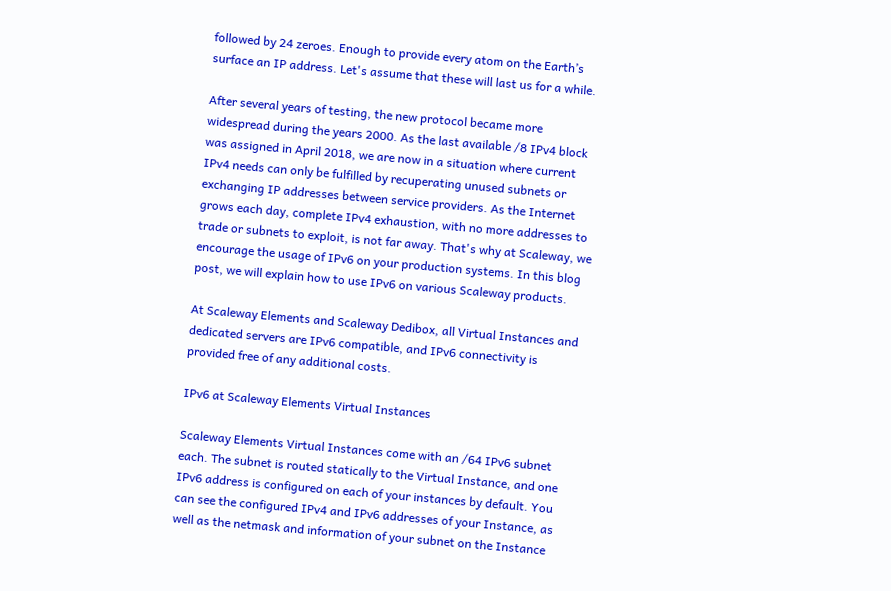followed by 24 zeroes. Enough to provide every atom on the Earth’s surface an IP address. Let's assume that these will last us for a while.

After several years of testing, the new protocol became more widespread during the years 2000. As the last available /8 IPv4 block was assigned in April 2018, we are now in a situation where current IPv4 needs can only be fulfilled by recuperating unused subnets or exchanging IP addresses between service providers. As the Internet grows each day, complete IPv4 exhaustion, with no more addresses to trade or subnets to exploit, is not far away. That's why at Scaleway, we encourage the usage of IPv6 on your production systems. In this blog post, we will explain how to use IPv6 on various Scaleway products.

At Scaleway Elements and Scaleway Dedibox, all Virtual Instances and dedicated servers are IPv6 compatible, and IPv6 connectivity is provided free of any additional costs.

IPv6 at Scaleway Elements Virtual Instances

Scaleway Elements Virtual Instances come with an /64 IPv6 subnet each. The subnet is routed statically to the Virtual Instance, and one IPv6 address is configured on each of your instances by default. You can see the configured IPv4 and IPv6 addresses of your Instance, as well as the netmask and information of your subnet on the Instance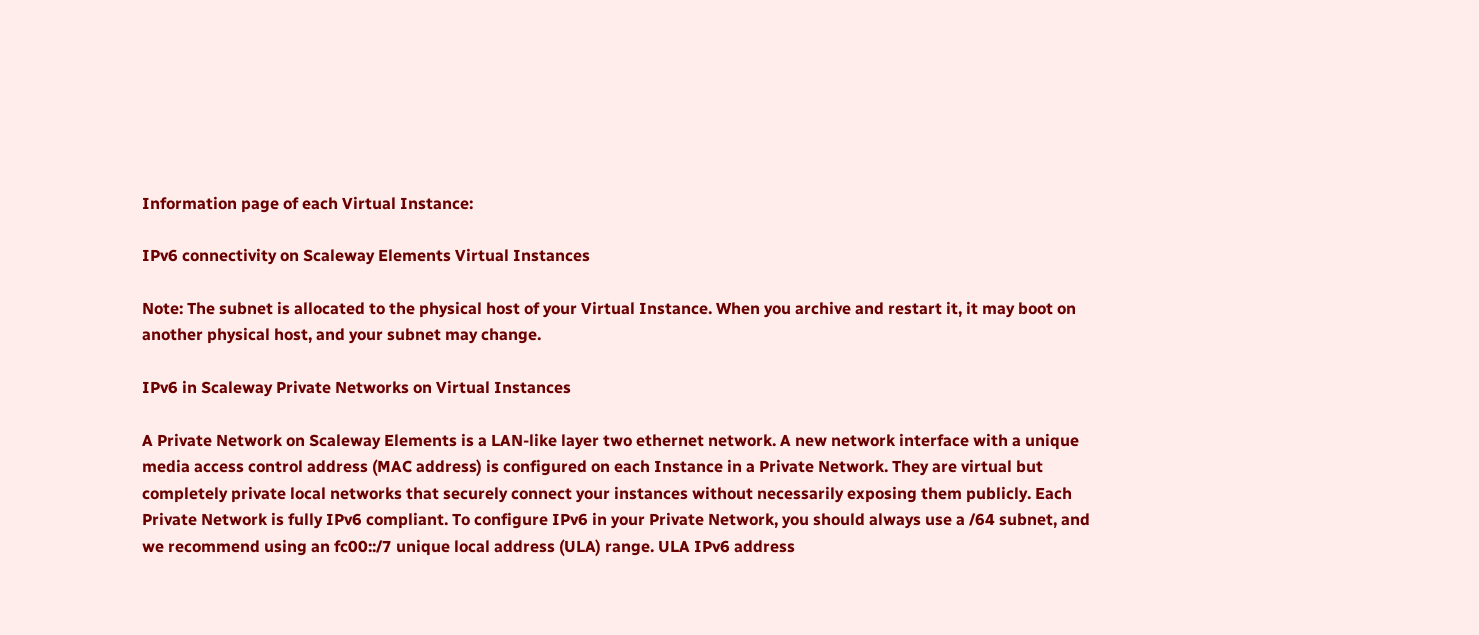Information page of each Virtual Instance:

IPv6 connectivity on Scaleway Elements Virtual Instances

Note: The subnet is allocated to the physical host of your Virtual Instance. When you archive and restart it, it may boot on another physical host, and your subnet may change.

IPv6 in Scaleway Private Networks on Virtual Instances

A Private Network on Scaleway Elements is a LAN-like layer two ethernet network. A new network interface with a unique media access control address (MAC address) is configured on each Instance in a Private Network. They are virtual but completely private local networks that securely connect your instances without necessarily exposing them publicly. Each Private Network is fully IPv6 compliant. To configure IPv6 in your Private Network, you should always use a /64 subnet, and we recommend using an fc00::/7 unique local address (ULA) range. ULA IPv6 address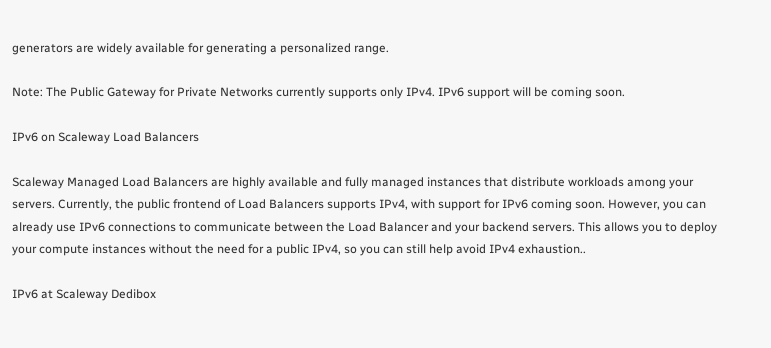generators are widely available for generating a personalized range.

Note: The Public Gateway for Private Networks currently supports only IPv4. IPv6 support will be coming soon.

IPv6 on Scaleway Load Balancers

Scaleway Managed Load Balancers are highly available and fully managed instances that distribute workloads among your servers. Currently, the public frontend of Load Balancers supports IPv4, with support for IPv6 coming soon. However, you can already use IPv6 connections to communicate between the Load Balancer and your backend servers. This allows you to deploy your compute instances without the need for a public IPv4, so you can still help avoid IPv4 exhaustion..

IPv6 at Scaleway Dedibox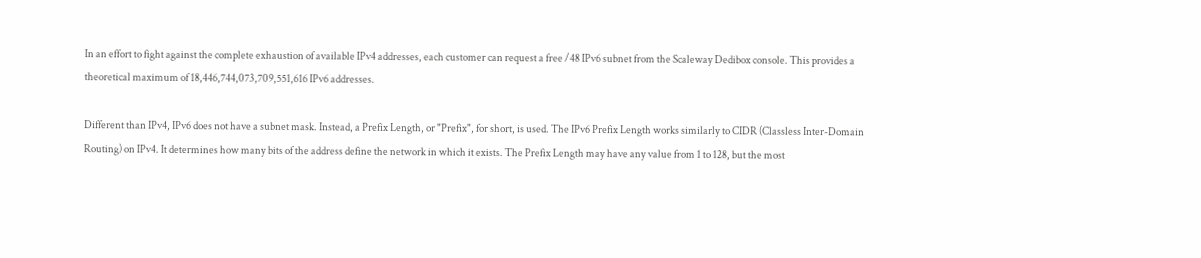In an effort to fight against the complete exhaustion of available IPv4 addresses, each customer can request a free /48 IPv6 subnet from the Scaleway Dedibox console. This provides a theoretical maximum of 18,446,744,073,709,551,616 IPv6 addresses.

Different than IPv4, IPv6 does not have a subnet mask. Instead, a Prefix Length, or "Prefix", for short, is used. The IPv6 Prefix Length works similarly to CIDR (Classless Inter-Domain Routing) on IPv4. It determines how many bits of the address define the network in which it exists. The Prefix Length may have any value from 1 to 128, but the most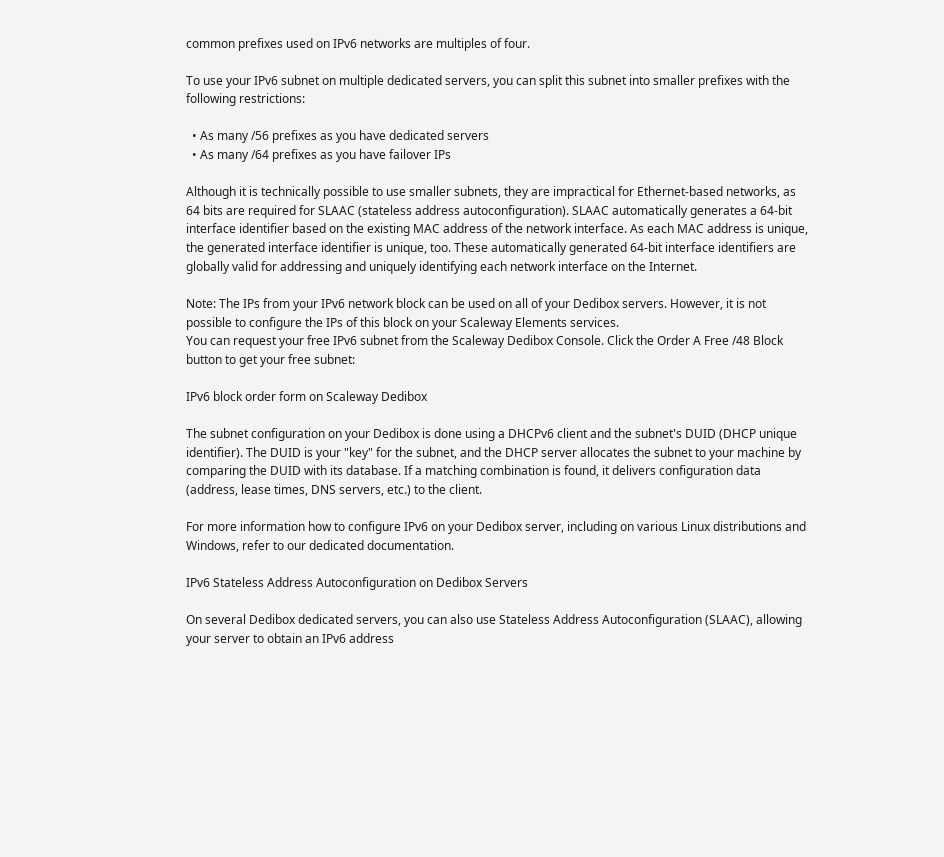common prefixes used on IPv6 networks are multiples of four.

To use your IPv6 subnet on multiple dedicated servers, you can split this subnet into smaller prefixes with the following restrictions:

  • As many /56 prefixes as you have dedicated servers
  • As many /64 prefixes as you have failover IPs

Although it is technically possible to use smaller subnets, they are impractical for Ethernet-based networks, as 64 bits are required for SLAAC (stateless address autoconfiguration). SLAAC automatically generates a 64-bit interface identifier based on the existing MAC address of the network interface. As each MAC address is unique, the generated interface identifier is unique, too. These automatically generated 64-bit interface identifiers are globally valid for addressing and uniquely identifying each network interface on the Internet.

Note: The IPs from your IPv6 network block can be used on all of your Dedibox servers. However, it is not possible to configure the IPs of this block on your Scaleway Elements services.
You can request your free IPv6 subnet from the Scaleway Dedibox Console. Click the Order A Free /48 Block button to get your free subnet:

IPv6 block order form on Scaleway Dedibox

The subnet configuration on your Dedibox is done using a DHCPv6 client and the subnet's DUID (DHCP unique identifier). The DUID is your "key" for the subnet, and the DHCP server allocates the subnet to your machine by comparing the DUID with its database. If a matching combination is found, it delivers configuration data (address, lease times, DNS servers, etc.) to the client.

For more information how to configure IPv6 on your Dedibox server, including on various Linux distributions and Windows, refer to our dedicated documentation.

IPv6 Stateless Address Autoconfiguration on Dedibox Servers

On several Dedibox dedicated servers, you can also use Stateless Address Autoconfiguration (SLAAC), allowing your server to obtain an IPv6 address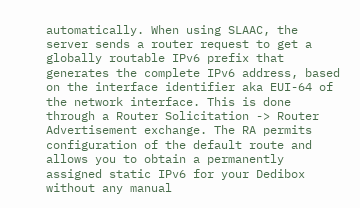automatically. When using SLAAC, the server sends a router request to get a globally routable IPv6 prefix that generates the complete IPv6 address, based on the interface identifier aka EUI-64 of the network interface. This is done through a Router Solicitation -> Router Advertisement exchange. The RA permits configuration of the default route and allows you to obtain a permanently assigned static IPv6 for your Dedibox without any manual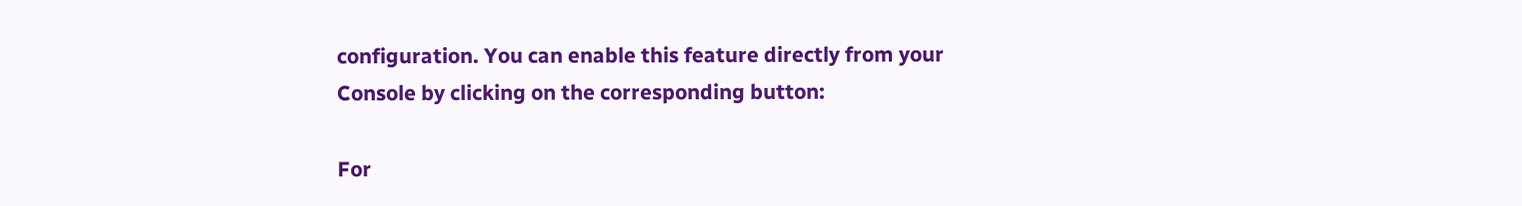configuration. You can enable this feature directly from your Console by clicking on the corresponding button:

For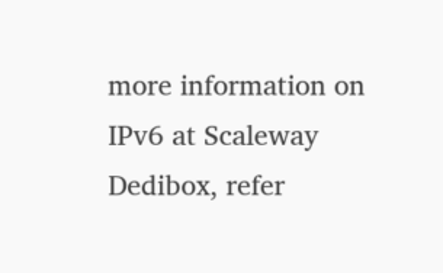more information on IPv6 at Scaleway Dedibox, refer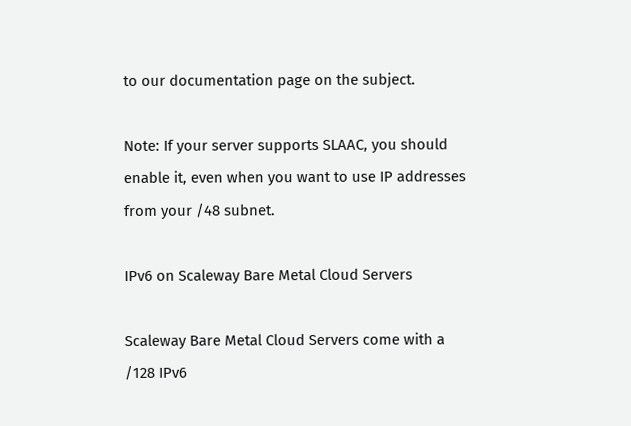to our documentation page on the subject.

Note: If your server supports SLAAC, you should enable it, even when you want to use IP addresses from your /48 subnet.

IPv6 on Scaleway Bare Metal Cloud Servers

Scaleway Bare Metal Cloud Servers come with a /128 IPv6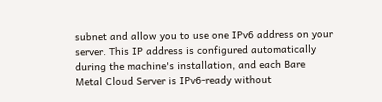subnet and allow you to use one IPv6 address on your server. This IP address is configured automatically during the machine's installation, and each Bare Metal Cloud Server is IPv6-ready without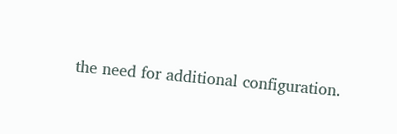the need for additional configuration.